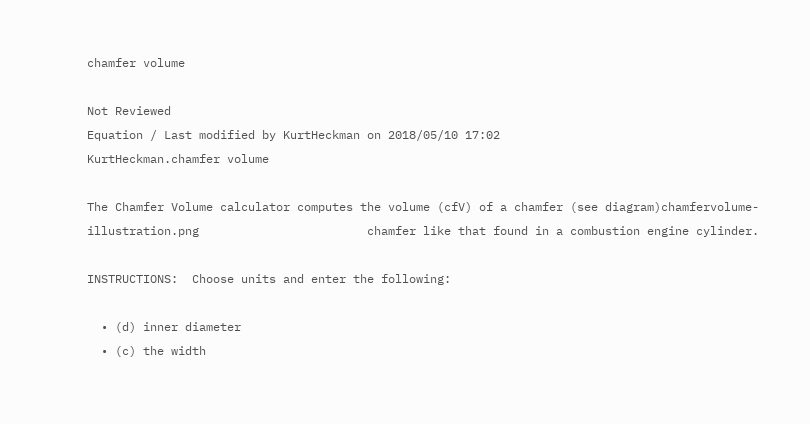chamfer volume

Not Reviewed
Equation / Last modified by KurtHeckman on 2018/05/10 17:02
KurtHeckman.chamfer volume

The Chamfer Volume calculator computes the volume (cfV) of a chamfer (see diagram)chamfervolume-illustration.png                        chamfer like that found in a combustion engine cylinder.

INSTRUCTIONS:  Choose units and enter the following:

  • (d) inner diameter
  • (c) the width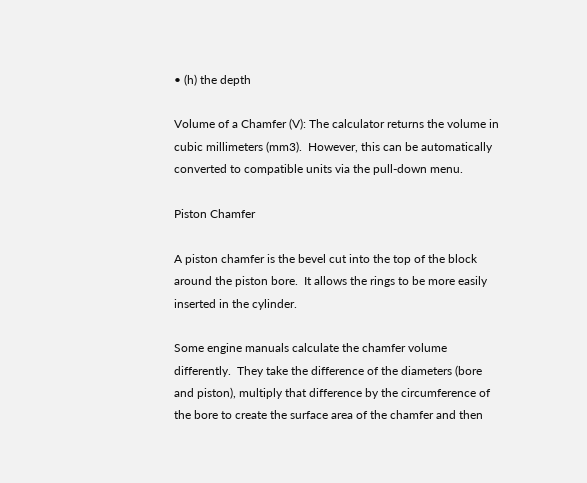• (h) the depth

Volume of a Chamfer (V): The calculator returns the volume in cubic millimeters (mm3).  However, this can be automatically converted to compatible units via the pull-down menu.

Piston Chamfer

A piston chamfer is the bevel cut into the top of the block around the piston bore.  It allows the rings to be more easily inserted in the cylinder.

Some engine manuals calculate the chamfer volume differently.  They take the difference of the diameters (bore and piston), multiply that difference by the circumference of the bore to create the surface area of the chamfer and then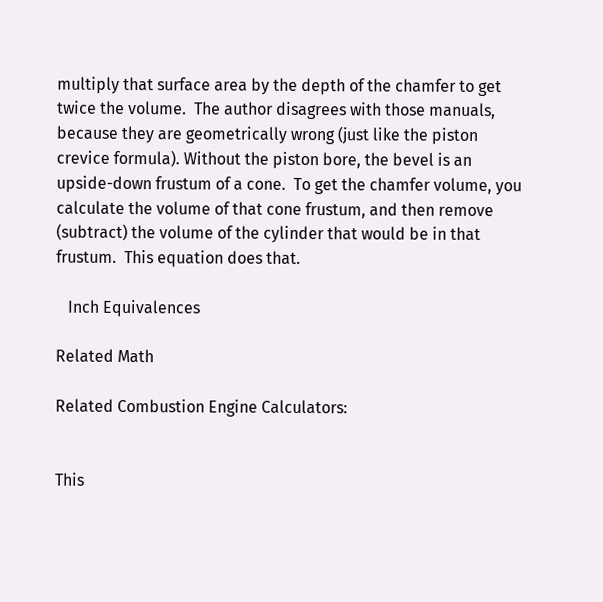multiply that surface area by the depth of the chamfer to get twice the volume.  The author disagrees with those manuals, because they are geometrically wrong (just like the piston crevice formula). Without the piston bore, the bevel is an upside-down frustum of a cone.  To get the chamfer volume, you calculate the volume of that cone frustum, and then remove (subtract) the volume of the cylinder that would be in that frustum.  This equation does that.

   Inch Equivalences

Related Math

Related Combustion Engine Calculators:


This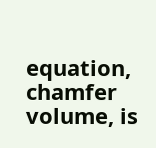equation, chamfer volume, is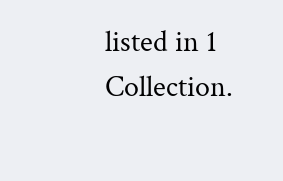listed in 1 Collection.